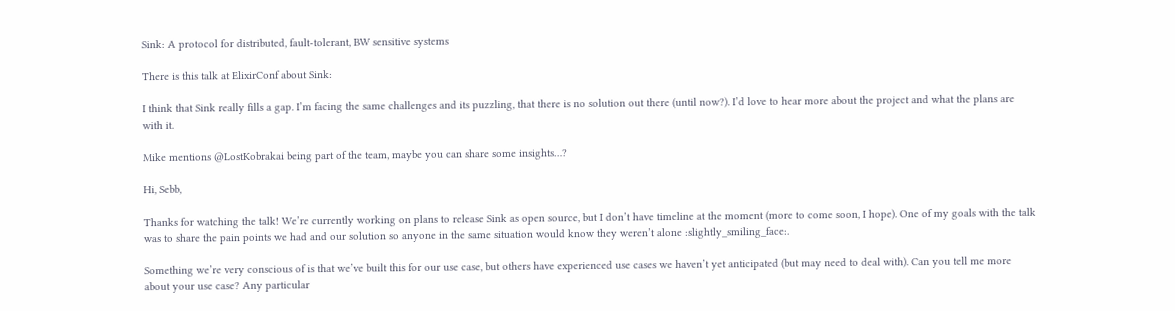Sink: A protocol for distributed, fault-tolerant, BW sensitive systems

There is this talk at ElixirConf about Sink:

I think that Sink really fills a gap. I’m facing the same challenges and its puzzling, that there is no solution out there (until now?). I’d love to hear more about the project and what the plans are with it.

Mike mentions @LostKobrakai being part of the team, maybe you can share some insights…?

Hi, Sebb,

Thanks for watching the talk! We’re currently working on plans to release Sink as open source, but I don’t have timeline at the moment (more to come soon, I hope). One of my goals with the talk was to share the pain points we had and our solution so anyone in the same situation would know they weren’t alone :slightly_smiling_face:.

Something we’re very conscious of is that we’ve built this for our use case, but others have experienced use cases we haven’t yet anticipated (but may need to deal with). Can you tell me more about your use case? Any particular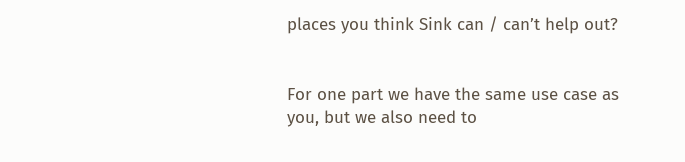places you think Sink can / can’t help out?


For one part we have the same use case as you, but we also need to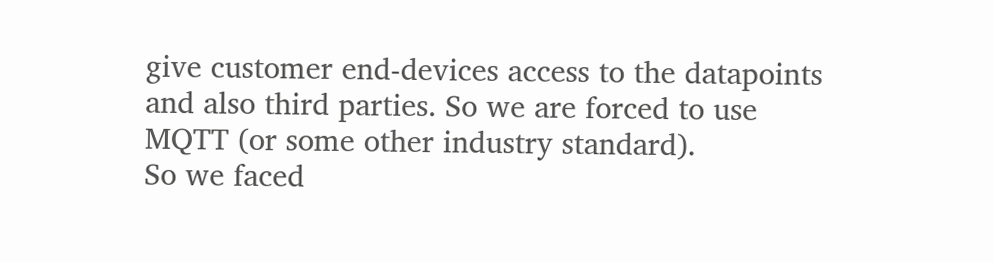give customer end-devices access to the datapoints and also third parties. So we are forced to use MQTT (or some other industry standard).
So we faced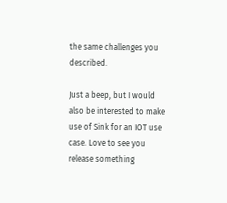the same challenges you described.

Just a beep, but I would also be interested to make use of Sink for an IOT use case. Love to see you release something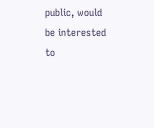public, would be interested to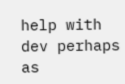help with dev perhaps as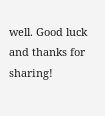well. Good luck and thanks for sharing!